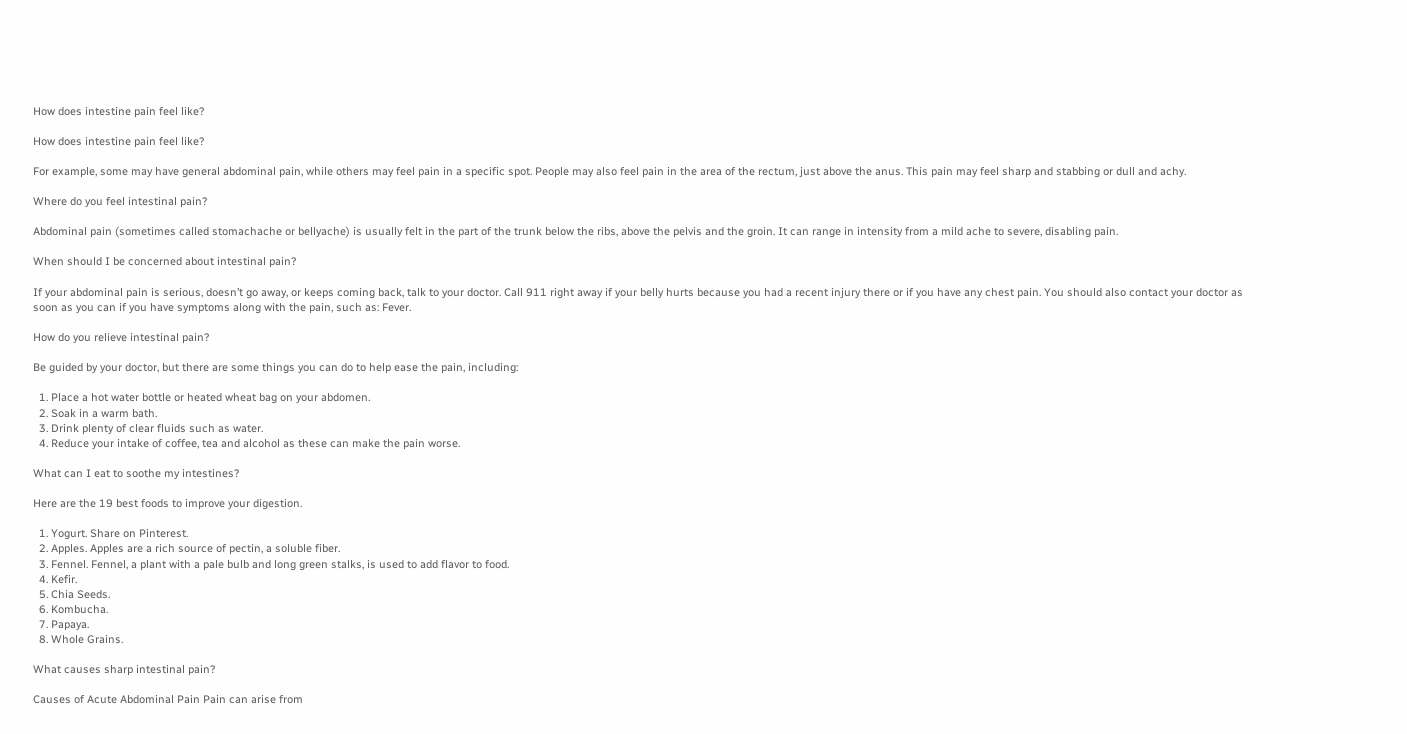How does intestine pain feel like?

How does intestine pain feel like?

For example, some may have general abdominal pain, while others may feel pain in a specific spot. People may also feel pain in the area of the rectum, just above the anus. This pain may feel sharp and stabbing or dull and achy.

Where do you feel intestinal pain?

Abdominal pain (sometimes called stomachache or bellyache) is usually felt in the part of the trunk below the ribs, above the pelvis and the groin. It can range in intensity from a mild ache to severe, disabling pain.

When should I be concerned about intestinal pain?

If your abdominal pain is serious, doesn’t go away, or keeps coming back, talk to your doctor. Call 911 right away if your belly hurts because you had a recent injury there or if you have any chest pain. You should also contact your doctor as soon as you can if you have symptoms along with the pain, such as: Fever.

How do you relieve intestinal pain?

Be guided by your doctor, but there are some things you can do to help ease the pain, including:

  1. Place a hot water bottle or heated wheat bag on your abdomen.
  2. Soak in a warm bath.
  3. Drink plenty of clear fluids such as water.
  4. Reduce your intake of coffee, tea and alcohol as these can make the pain worse.

What can I eat to soothe my intestines?

Here are the 19 best foods to improve your digestion.

  1. Yogurt. Share on Pinterest.
  2. Apples. Apples are a rich source of pectin, a soluble fiber.
  3. Fennel. Fennel, a plant with a pale bulb and long green stalks, is used to add flavor to food.
  4. Kefir.
  5. Chia Seeds.
  6. Kombucha.
  7. Papaya.
  8. Whole Grains.

What causes sharp intestinal pain?

Causes of Acute Abdominal Pain Pain can arise from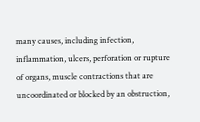many causes, including infection, inflammation, ulcers, perforation or rupture of organs, muscle contractions that are uncoordinated or blocked by an obstruction,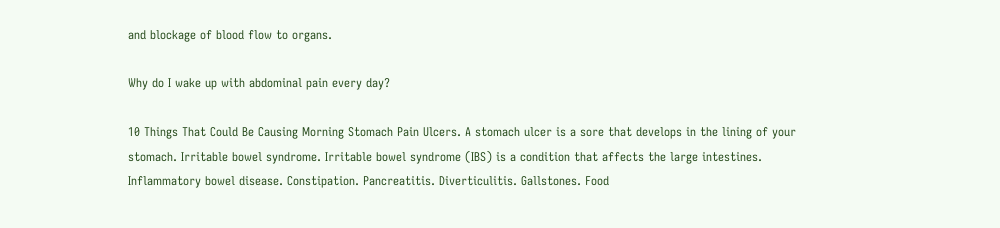and blockage of blood flow to organs.

Why do I wake up with abdominal pain every day?

10 Things That Could Be Causing Morning Stomach Pain Ulcers. A stomach ulcer is a sore that develops in the lining of your stomach. Irritable bowel syndrome. Irritable bowel syndrome (IBS) is a condition that affects the large intestines. Inflammatory bowel disease. Constipation. Pancreatitis. Diverticulitis. Gallstones. Food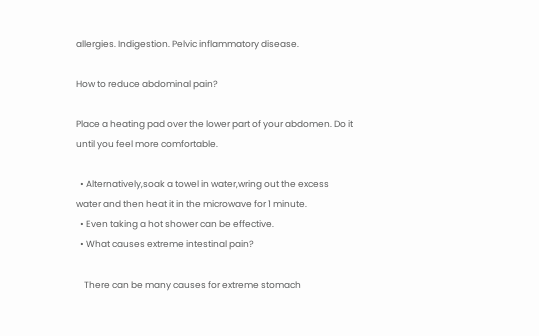allergies. Indigestion. Pelvic inflammatory disease.

How to reduce abdominal pain?

Place a heating pad over the lower part of your abdomen. Do it until you feel more comfortable.

  • Alternatively,soak a towel in water,wring out the excess water and then heat it in the microwave for 1 minute.
  • Even taking a hot shower can be effective.
  • What causes extreme intestinal pain?

    There can be many causes for extreme stomach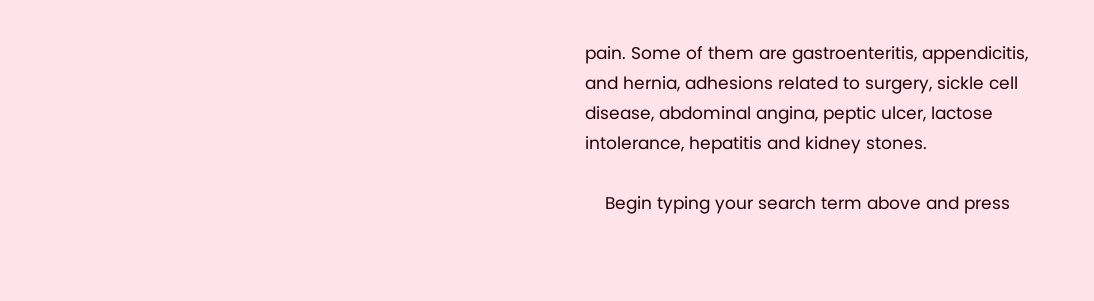pain. Some of them are gastroenteritis, appendicitis, and hernia, adhesions related to surgery, sickle cell disease, abdominal angina, peptic ulcer, lactose intolerance, hepatitis and kidney stones.

    Begin typing your search term above and press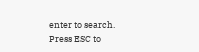enter to search. Press ESC to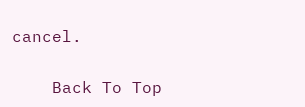cancel.

    Back To Top